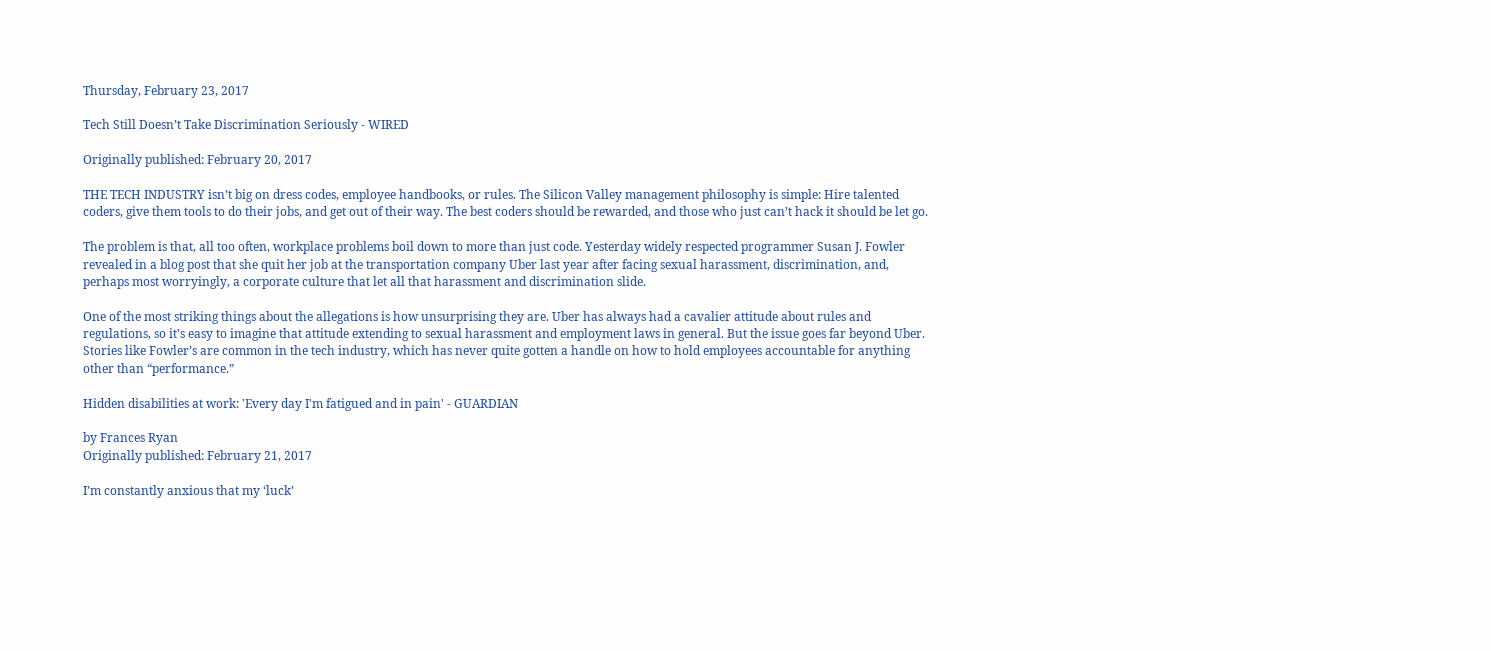Thursday, February 23, 2017

Tech Still Doesn’t Take Discrimination Seriously - WIRED

Originally published: February 20, 2017

THE TECH INDUSTRY isn’t big on dress codes, employee handbooks, or rules. The Silicon Valley management philosophy is simple: Hire talented coders, give them tools to do their jobs, and get out of their way. The best coders should be rewarded, and those who just can’t hack it should be let go.

The problem is that, all too often, workplace problems boil down to more than just code. Yesterday widely respected programmer Susan J. Fowler revealed in a blog post that she quit her job at the transportation company Uber last year after facing sexual harassment, discrimination, and, perhaps most worryingly, a corporate culture that let all that harassment and discrimination slide.

One of the most striking things about the allegations is how unsurprising they are. Uber has always had a cavalier attitude about rules and regulations, so it’s easy to imagine that attitude extending to sexual harassment and employment laws in general. But the issue goes far beyond Uber. Stories like Fowler’s are common in the tech industry, which has never quite gotten a handle on how to hold employees accountable for anything other than “performance.”

Hidden disabilities at work: 'Every day I'm fatigued and in pain' - GUARDIAN

by Frances Ryan
Originally published: February 21, 2017

I’m constantly anxious that my ‘luck’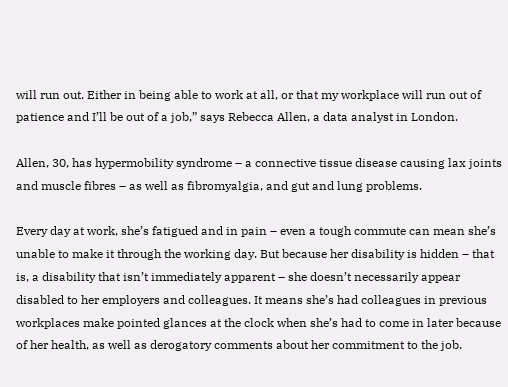will run out. Either in being able to work at all, or that my workplace will run out of patience and I’ll be out of a job,” says Rebecca Allen, a data analyst in London.

Allen, 30, has hypermobility syndrome – a connective tissue disease causing lax joints and muscle fibres – as well as fibromyalgia, and gut and lung problems.

Every day at work, she’s fatigued and in pain – even a tough commute can mean she’s unable to make it through the working day. But because her disability is hidden – that is, a disability that isn’t immediately apparent – she doesn’t necessarily appear disabled to her employers and colleagues. It means she’s had colleagues in previous workplaces make pointed glances at the clock when she’s had to come in later because of her health, as well as derogatory comments about her commitment to the job.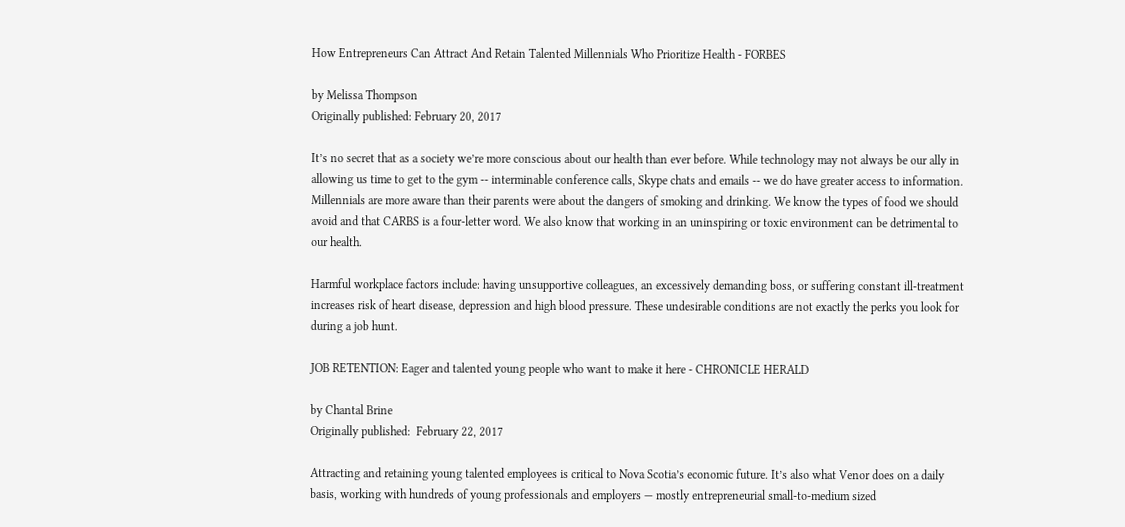How Entrepreneurs Can Attract And Retain Talented Millennials Who Prioritize Health - FORBES

by Melissa Thompson
Originally published: February 20, 2017

It’s no secret that as a society we’re more conscious about our health than ever before. While technology may not always be our ally in allowing us time to get to the gym -- interminable conference calls, Skype chats and emails -- we do have greater access to information. Millennials are more aware than their parents were about the dangers of smoking and drinking. We know the types of food we should avoid and that CARBS is a four-letter word. We also know that working in an uninspiring or toxic environment can be detrimental to our health.

Harmful workplace factors include: having unsupportive colleagues, an excessively demanding boss, or suffering constant ill-treatment increases risk of heart disease, depression and high blood pressure. These undesirable conditions are not exactly the perks you look for during a job hunt.

JOB RETENTION: Eager and talented young people who want to make it here - CHRONICLE HERALD

by Chantal Brine
Originally published:  February 22, 2017

Attracting and retaining young talented employees is critical to Nova Scotia’s economic future. It’s also what Venor does on a daily basis, working with hundreds of young professionals and employers — mostly entrepreneurial small-to-medium sized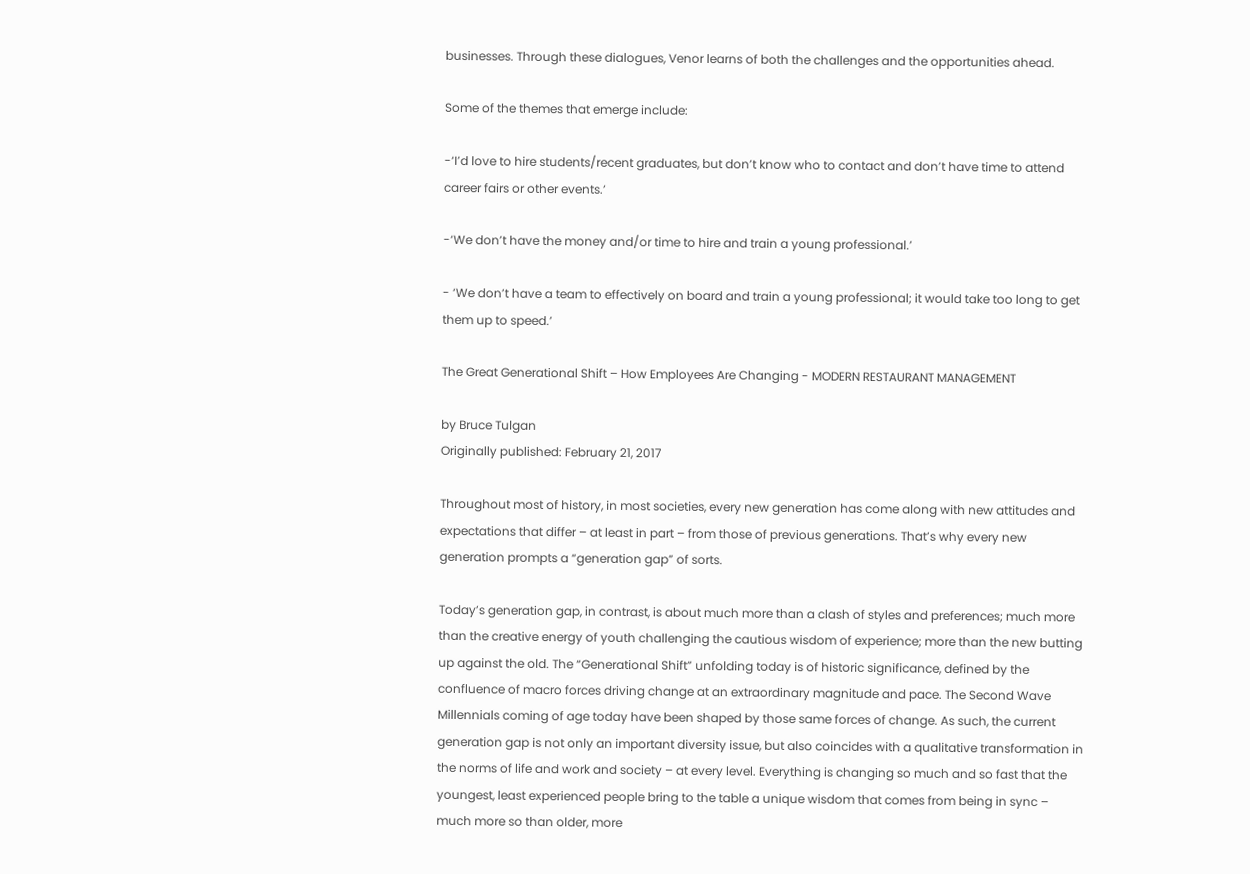businesses. Through these dialogues, Venor learns of both the challenges and the opportunities ahead.

Some of the themes that emerge include:

-‘I’d love to hire students/recent graduates, but don’t know who to contact and don’t have time to attend career fairs or other events.’

-‘We don’t have the money and/or time to hire and train a young professional.’

- ‘We don’t have a team to effectively on board and train a young professional; it would take too long to get them up to speed.’

The Great Generational Shift – How Employees Are Changing - MODERN RESTAURANT MANAGEMENT

by Bruce Tulgan
Originally published: February 21, 2017

Throughout most of history, in most societies, every new generation has come along with new attitudes and expectations that differ – at least in part – from those of previous generations. That’s why every new generation prompts a “generation gap” of sorts.

Today’s generation gap, in contrast, is about much more than a clash of styles and preferences; much more than the creative energy of youth challenging the cautious wisdom of experience; more than the new butting up against the old. The “Generational Shift” unfolding today is of historic significance, defined by the confluence of macro forces driving change at an extraordinary magnitude and pace. The Second Wave Millennials coming of age today have been shaped by those same forces of change. As such, the current generation gap is not only an important diversity issue, but also coincides with a qualitative transformation in the norms of life and work and society – at every level. Everything is changing so much and so fast that the youngest, least experienced people bring to the table a unique wisdom that comes from being in sync – much more so than older, more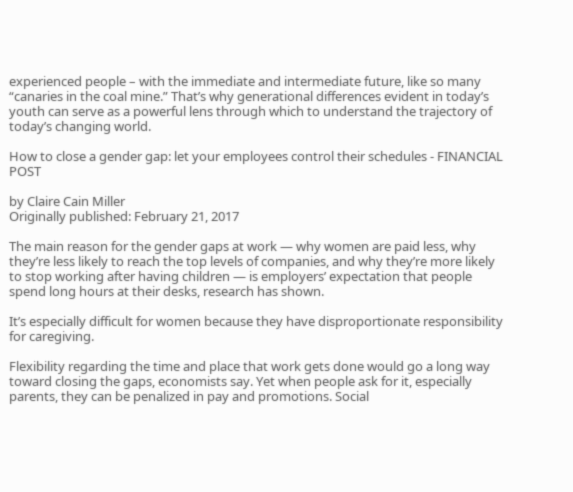experienced people – with the immediate and intermediate future, like so many “canaries in the coal mine.” That’s why generational differences evident in today’s youth can serve as a powerful lens through which to understand the trajectory of today’s changing world.

How to close a gender gap: let your employees control their schedules - FINANCIAL POST

by Claire Cain Miller
Originally published: February 21, 2017

The main reason for the gender gaps at work — why women are paid less, why they’re less likely to reach the top levels of companies, and why they’re more likely to stop working after having children — is employers’ expectation that people spend long hours at their desks, research has shown.

It’s especially difficult for women because they have disproportionate responsibility for caregiving.

Flexibility regarding the time and place that work gets done would go a long way toward closing the gaps, economists say. Yet when people ask for it, especially parents, they can be penalized in pay and promotions. Social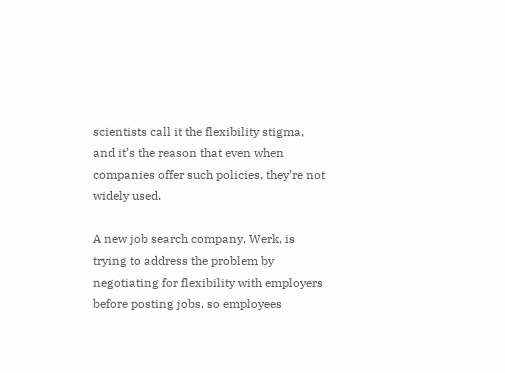scientists call it the flexibility stigma, and it’s the reason that even when companies offer such policies, they’re not widely used.

A new job search company, Werk, is trying to address the problem by negotiating for flexibility with employers before posting jobs, so employees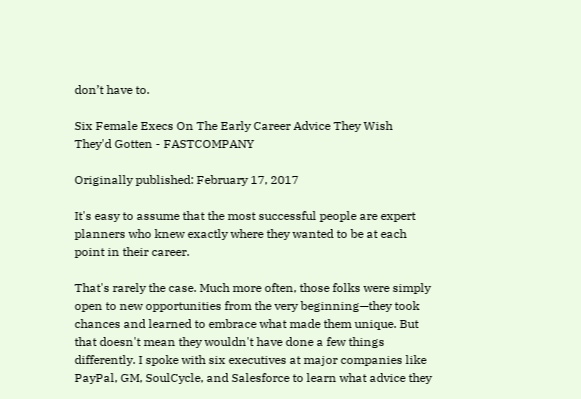don’t have to.

Six Female Execs On The Early Career Advice They Wish They'd Gotten - FASTCOMPANY

Originally published: February 17, 2017

It's easy to assume that the most successful people are expert planners who knew exactly where they wanted to be at each point in their career.

That's rarely the case. Much more often, those folks were simply open to new opportunities from the very beginning—they took chances and learned to embrace what made them unique. But that doesn't mean they wouldn't have done a few things differently. I spoke with six executives at major companies like PayPal, GM, SoulCycle, and Salesforce to learn what advice they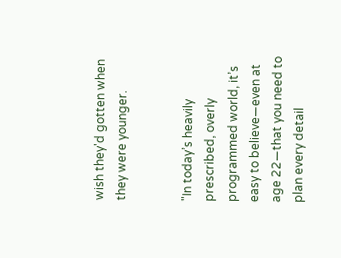wish they'd gotten when they were younger.


"In today’s heavily prescribed, overly programmed world, it’s easy to believe—even at age 22—that you need to plan every detail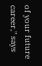of your future career," says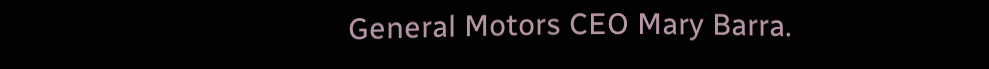General Motors CEO Mary Barra.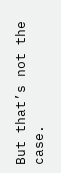But that’s not the case.